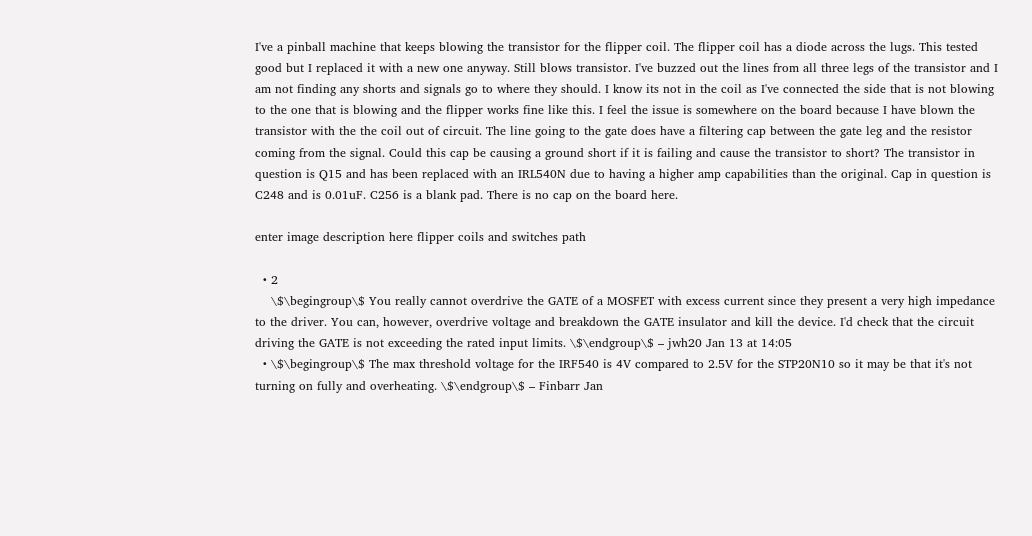I've a pinball machine that keeps blowing the transistor for the flipper coil. The flipper coil has a diode across the lugs. This tested good but I replaced it with a new one anyway. Still blows transistor. I've buzzed out the lines from all three legs of the transistor and I am not finding any shorts and signals go to where they should. I know its not in the coil as I've connected the side that is not blowing to the one that is blowing and the flipper works fine like this. I feel the issue is somewhere on the board because I have blown the transistor with the the coil out of circuit. The line going to the gate does have a filtering cap between the gate leg and the resistor coming from the signal. Could this cap be causing a ground short if it is failing and cause the transistor to short? The transistor in question is Q15 and has been replaced with an IRL540N due to having a higher amp capabilities than the original. Cap in question is C248 and is 0.01uF. C256 is a blank pad. There is no cap on the board here.

enter image description here flipper coils and switches path

  • 2
    \$\begingroup\$ You really cannot overdrive the GATE of a MOSFET with excess current since they present a very high impedance to the driver. You can, however, overdrive voltage and breakdown the GATE insulator and kill the device. I'd check that the circuit driving the GATE is not exceeding the rated input limits. \$\endgroup\$ – jwh20 Jan 13 at 14:05
  • \$\begingroup\$ The max threshold voltage for the IRF540 is 4V compared to 2.5V for the STP20N10 so it may be that it's not turning on fully and overheating. \$\endgroup\$ – Finbarr Jan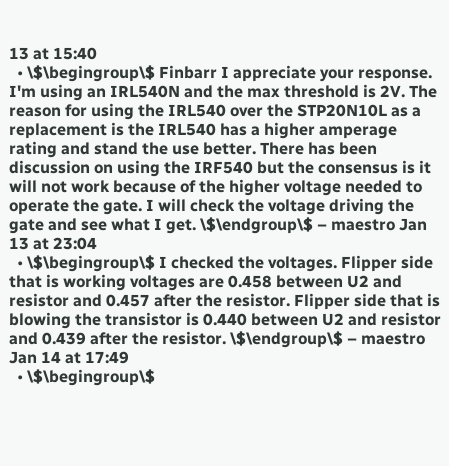13 at 15:40
  • \$\begingroup\$ Finbarr I appreciate your response. I'm using an IRL540N and the max threshold is 2V. The reason for using the IRL540 over the STP20N10L as a replacement is the IRL540 has a higher amperage rating and stand the use better. There has been discussion on using the IRF540 but the consensus is it will not work because of the higher voltage needed to operate the gate. I will check the voltage driving the gate and see what I get. \$\endgroup\$ – maestro Jan 13 at 23:04
  • \$\begingroup\$ I checked the voltages. Flipper side that is working voltages are 0.458 between U2 and resistor and 0.457 after the resistor. Flipper side that is blowing the transistor is 0.440 between U2 and resistor and 0.439 after the resistor. \$\endgroup\$ – maestro Jan 14 at 17:49
  • \$\begingroup\$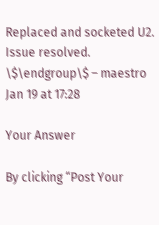Replaced and socketed U2. Issue resolved. \$\endgroup\$ – maestro Jan 19 at 17:28

Your Answer

By clicking “Post Your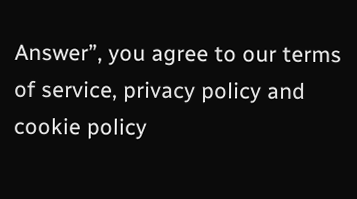Answer”, you agree to our terms of service, privacy policy and cookie policy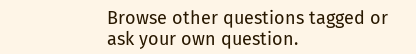Browse other questions tagged or ask your own question.